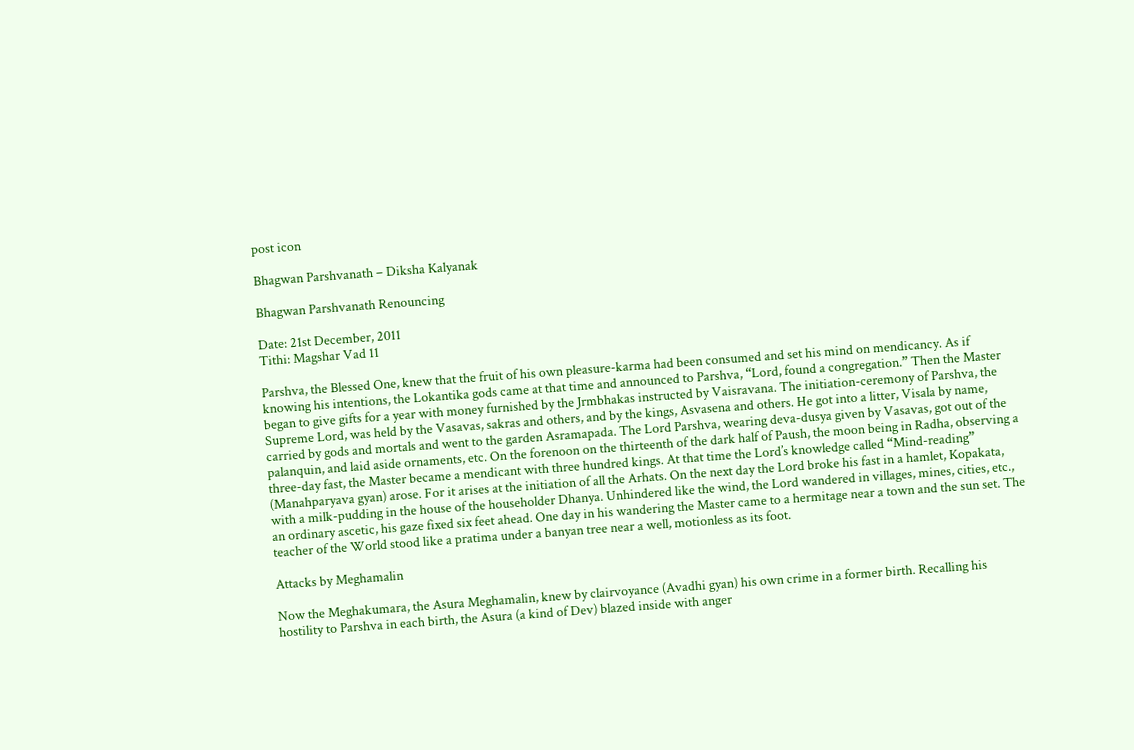post icon

Bhagwan Parshvanath – Diksha Kalyanak

Bhagwan Parshvanath Renouncing

Date: 21st December, 2011
Tithi: Magshar Vad 11

Parshva, the Blessed One, knew that the fruit of his own pleasure-karma had been consumed and set his mind on mendicancy. As if knowing his intentions, the Lokantika gods came at that time and announced to Parshva, “Lord, found a congregation.” Then the Master began to give gifts for a year with money furnished by the Jrmbhakas instructed by Vaisravana. The initiation-ceremony of Parshva, the Supreme Lord, was held by the Vasavas, sakras and others, and by the kings, Asvasena and others. He got into a litter, Visala by name, carried by gods and mortals and went to the garden Asramapada. The Lord Parshva, wearing deva-dusya given by Vasavas, got out of the palanquin, and laid aside ornaments, etc. On the forenoon on the thirteenth of the dark half of Paush, the moon being in Radha, observing a three-day fast, the Master became a mendicant with three hundred kings. At that time the Lord’s knowledge called “Mind-reading” (Manahparyava gyan) arose. For it arises at the initiation of all the Arhats. On the next day the Lord broke his fast in a hamlet, Kopakata, with a milk-pudding in the house of the householder Dhanya. Unhindered like the wind, the Lord wandered in villages, mines, cities, etc., an ordinary ascetic, his gaze fixed six feet ahead. One day in his wandering the Master came to a hermitage near a town and the sun set. The teacher of the World stood like a pratima under a banyan tree near a well, motionless as its foot.

Attacks by Meghamalin

Now the Meghakumara, the Asura Meghamalin, knew by clairvoyance (Avadhi gyan) his own crime in a former birth. Recalling his hostility to Parshva in each birth, the Asura (a kind of Dev) blazed inside with anger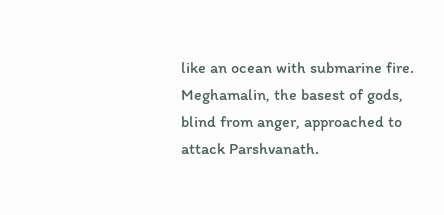like an ocean with submarine fire. Meghamalin, the basest of gods, blind from anger, approached to attack Parshvanath.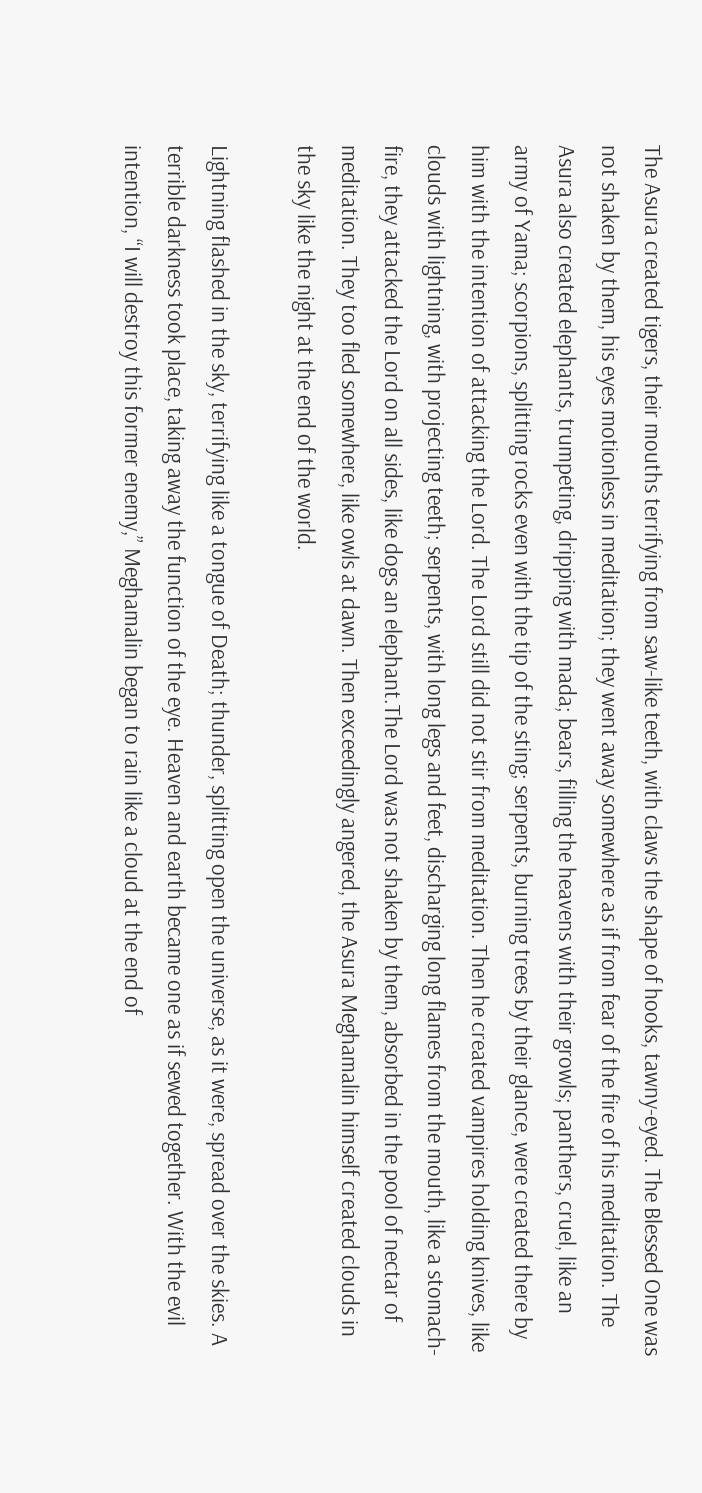The Asura created tigers, their mouths terrifying from saw-like teeth, with claws the shape of hooks, tawny-eyed. The Blessed One was not shaken by them, his eyes motionless in meditation; they went away somewhere as if from fear of the fire of his meditation. The Asura also created elephants, trumpeting, dripping with mada; bears, filling the heavens with their growls; panthers, cruel, like an army of Yama; scorpions, splitting rocks even with the tip of the sting; serpents, burning trees by their glance, were created there by him with the intention of attacking the Lord. The Lord still did not stir from meditation. Then he created vampires holding knives, like clouds with lightning, with projecting teeth; serpents, with long legs and feet, discharging long flames from the mouth, like a stomach-fire, they attacked the Lord on all sides, like dogs an elephant.The Lord was not shaken by them, absorbed in the pool of nectar of meditation. They too fled somewhere, like owls at dawn. Then exceedingly angered, the Asura Meghamalin himself created clouds in the sky like the night at the end of the world.

Lightning flashed in the sky, terrifying like a tongue of Death; thunder, splitting open the universe, as it were, spread over the skies. A terrible darkness took place, taking away the function of the eye. Heaven and earth became one as if sewed together. With the evil intention, “I will destroy this former enemy,” Meghamalin began to rain like a cloud at the end of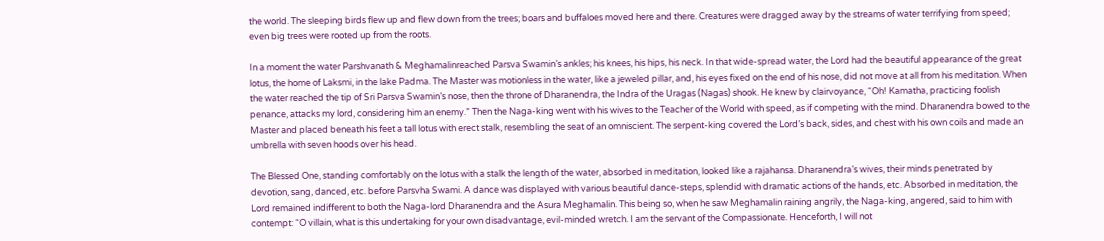the world. The sleeping birds flew up and flew down from the trees; boars and buffaloes moved here and there. Creatures were dragged away by the streams of water terrifying from speed; even big trees were rooted up from the roots.

In a moment the water Parshvanath & Meghamalinreached Parsva Swamin’s ankles; his knees, his hips, his neck. In that wide-spread water, the Lord had the beautiful appearance of the great lotus, the home of Laksmi, in the lake Padma. The Master was motionless in the water, like a jeweled pillar, and, his eyes fixed on the end of his nose, did not move at all from his meditation. When the water reached the tip of Sri Parsva Swamin’s nose, then the throne of Dharanendra, the Indra of the Uragas (Nagas) shook. He knew by clairvoyance, “Oh! Kamatha, practicing foolish penance, attacks my lord, considering him an enemy.” Then the Naga-king went with his wives to the Teacher of the World with speed, as if competing with the mind. Dharanendra bowed to the Master and placed beneath his feet a tall lotus with erect stalk, resembling the seat of an omniscient. The serpent-king covered the Lord’s back, sides, and chest with his own coils and made an umbrella with seven hoods over his head.

The Blessed One, standing comfortably on the lotus with a stalk the length of the water, absorbed in meditation, looked like a rajahansa. Dharanendra’s wives, their minds penetrated by devotion, sang, danced, etc. before Parsvha Swami. A dance was displayed with various beautiful dance-steps, splendid with dramatic actions of the hands, etc. Absorbed in meditation, the Lord remained indifferent to both the Naga-lord Dharanendra and the Asura Meghamalin. This being so, when he saw Meghamalin raining angrily, the Naga-king, angered, said to him with contempt: “O villain, what is this undertaking for your own disadvantage, evil-minded wretch. I am the servant of the Compassionate. Henceforth, I will not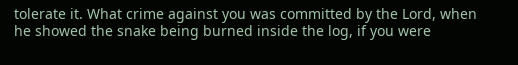tolerate it. What crime against you was committed by the Lord, when he showed the snake being burned inside the log, if you were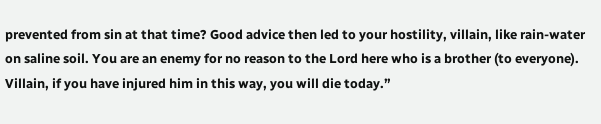prevented from sin at that time? Good advice then led to your hostility, villain, like rain-water on saline soil. You are an enemy for no reason to the Lord here who is a brother (to everyone). Villain, if you have injured him in this way, you will die today.”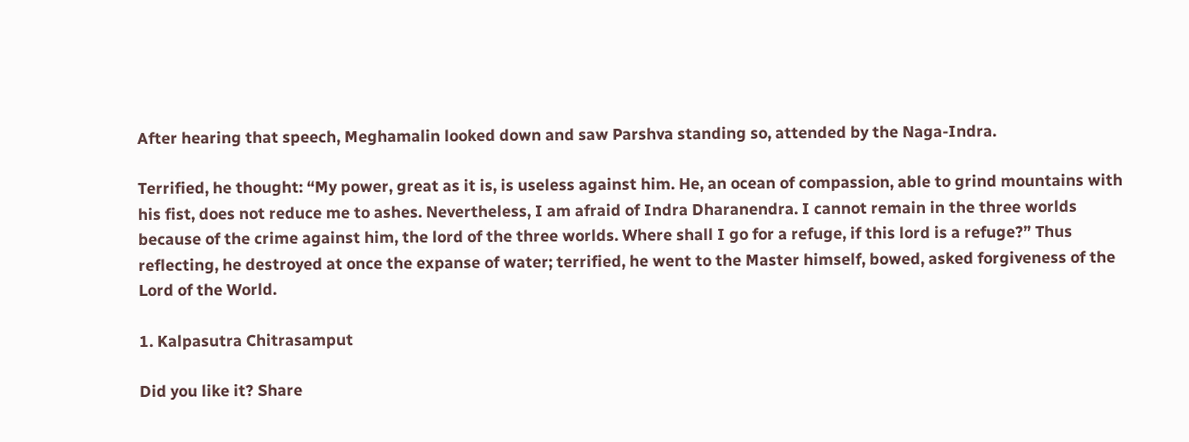After hearing that speech, Meghamalin looked down and saw Parshva standing so, attended by the Naga-Indra.

Terrified, he thought: “My power, great as it is, is useless against him. He, an ocean of compassion, able to grind mountains with his fist, does not reduce me to ashes. Nevertheless, I am afraid of Indra Dharanendra. I cannot remain in the three worlds because of the crime against him, the lord of the three worlds. Where shall I go for a refuge, if this lord is a refuge?” Thus reflecting, he destroyed at once the expanse of water; terrified, he went to the Master himself, bowed, asked forgiveness of the Lord of the World.

1. Kalpasutra Chitrasamput

Did you like it? Share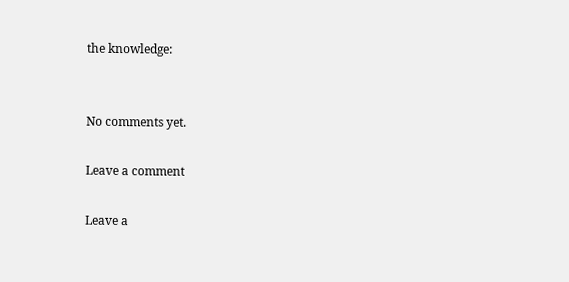the knowledge:


No comments yet.

Leave a comment

Leave a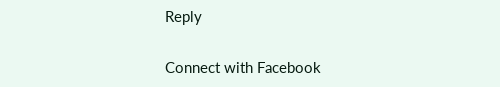Reply

Connect with Facebook